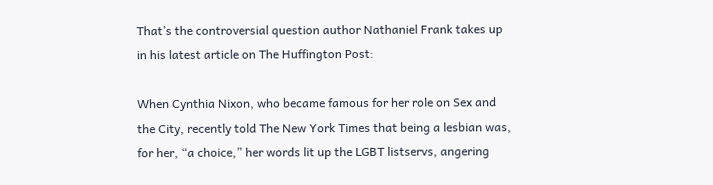That’s the controversial question author Nathaniel Frank takes up in his latest article on The Huffington Post:

When Cynthia Nixon, who became famous for her role on Sex and the City, recently told The New York Times that being a lesbian was, for her, “a choice,” her words lit up the LGBT listservs, angering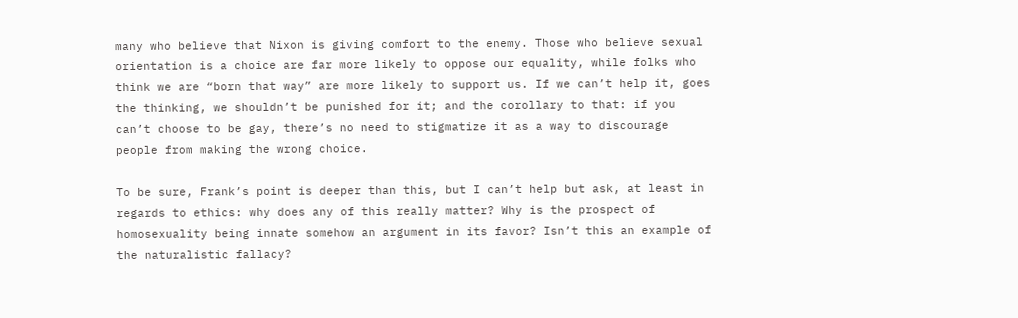many who believe that Nixon is giving comfort to the enemy. Those who believe sexual orientation is a choice are far more likely to oppose our equality, while folks who think we are “born that way” are more likely to support us. If we can’t help it, goes the thinking, we shouldn’t be punished for it; and the corollary to that: if you can’t choose to be gay, there’s no need to stigmatize it as a way to discourage people from making the wrong choice.

To be sure, Frank’s point is deeper than this, but I can’t help but ask, at least in regards to ethics: why does any of this really matter? Why is the prospect of homosexuality being innate somehow an argument in its favor? Isn’t this an example of the naturalistic fallacy?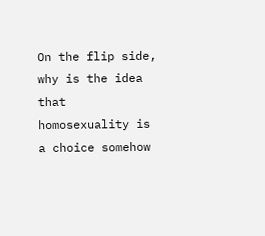On the flip side, why is the idea that homosexuality is a choice somehow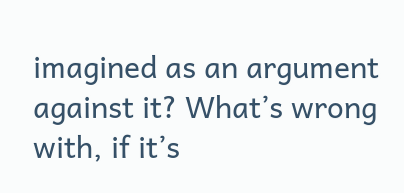imagined as an argument against it? What’s wrong with, if it’s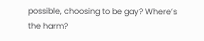possible, choosing to be gay? Where’s the harm?